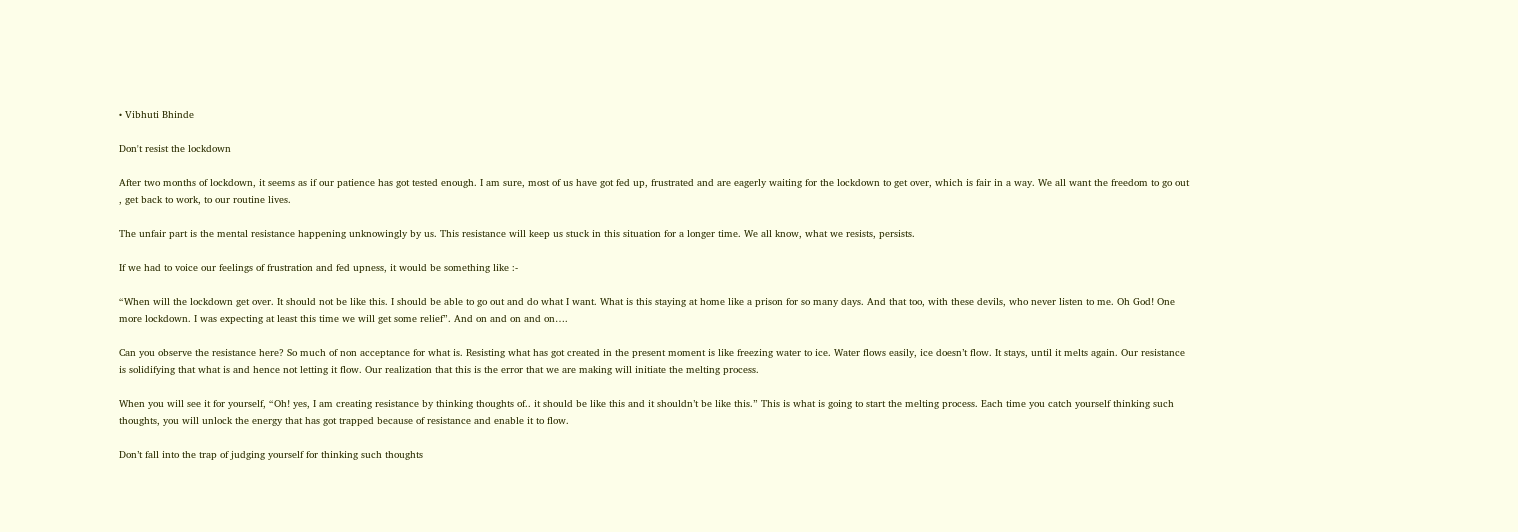• Vibhuti Bhinde

Don't resist the lockdown

After two months of lockdown, it seems as if our patience has got tested enough. I am sure, most of us have got fed up, frustrated and are eagerly waiting for the lockdown to get over, which is fair in a way. We all want the freedom to go out , get back to work, to our routine lives.

The unfair part is the mental resistance happening unknowingly by us. This resistance will keep us stuck in this situation for a longer time. We all know, what we resists, persists.

If we had to voice our feelings of frustration and fed upness, it would be something like :-

“When will the lockdown get over. It should not be like this. I should be able to go out and do what I want. What is this staying at home like a prison for so many days. And that too, with these devils, who never listen to me. Oh God! One more lockdown. I was expecting at least this time we will get some relief”. And on and on and on….

Can you observe the resistance here? So much of non acceptance for what is. Resisting what has got created in the present moment is like freezing water to ice. Water flows easily, ice doesn’t flow. It stays, until it melts again. Our resistance is solidifying that what is and hence not letting it flow. Our realization that this is the error that we are making will initiate the melting process.

When you will see it for yourself, “Oh! yes, I am creating resistance by thinking thoughts of.. it should be like this and it shouldn’t be like this.” This is what is going to start the melting process. Each time you catch yourself thinking such thoughts, you will unlock the energy that has got trapped because of resistance and enable it to flow.

Don’t fall into the trap of judging yourself for thinking such thoughts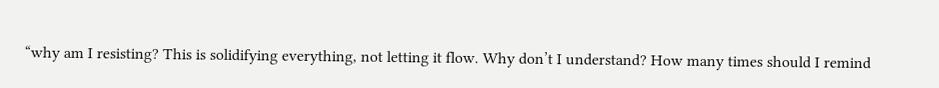“why am I resisting? This is solidifying everything, not letting it flow. Why don’t I understand? How many times should I remind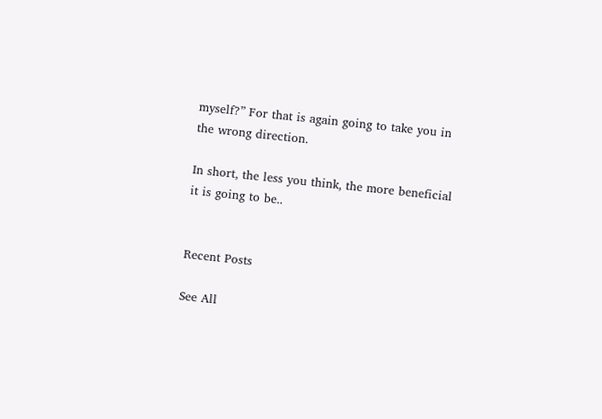myself?” For that is again going to take you in the wrong direction.

In short, the less you think, the more beneficial it is going to be..


Recent Posts

See All